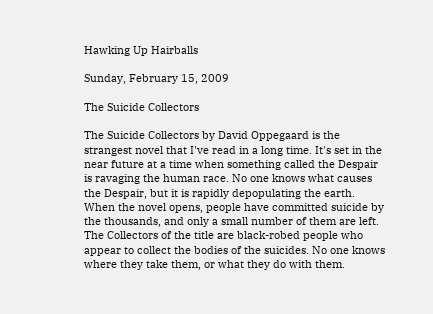Hawking Up Hairballs

Sunday, February 15, 2009

The Suicide Collectors

The Suicide Collectors by David Oppegaard is the strangest novel that I've read in a long time. It's set in the near future at a time when something called the Despair is ravaging the human race. No one knows what causes the Despair, but it is rapidly depopulating the earth. When the novel opens, people have committed suicide by the thousands, and only a small number of them are left. The Collectors of the title are black-robed people who appear to collect the bodies of the suicides. No one knows where they take them, or what they do with them.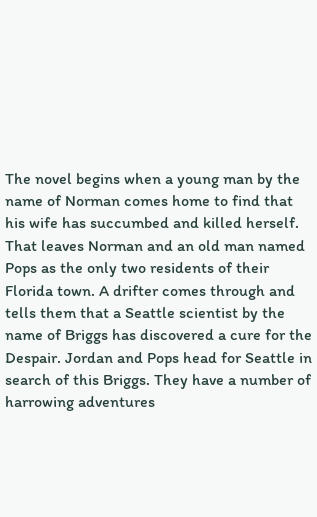The novel begins when a young man by the name of Norman comes home to find that his wife has succumbed and killed herself. That leaves Norman and an old man named Pops as the only two residents of their Florida town. A drifter comes through and tells them that a Seattle scientist by the name of Briggs has discovered a cure for the Despair. Jordan and Pops head for Seattle in search of this Briggs. They have a number of harrowing adventures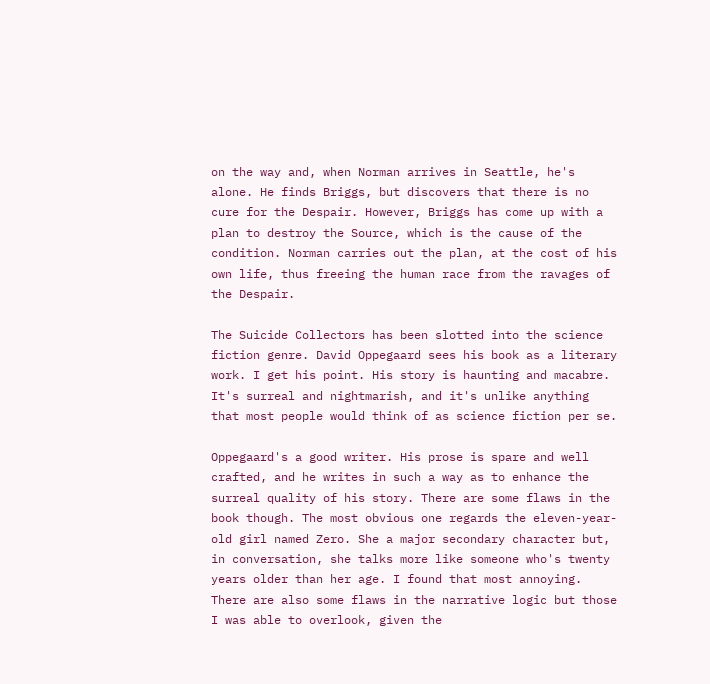on the way and, when Norman arrives in Seattle, he's alone. He finds Briggs, but discovers that there is no cure for the Despair. However, Briggs has come up with a plan to destroy the Source, which is the cause of the condition. Norman carries out the plan, at the cost of his own life, thus freeing the human race from the ravages of the Despair.

The Suicide Collectors has been slotted into the science fiction genre. David Oppegaard sees his book as a literary work. I get his point. His story is haunting and macabre. It's surreal and nightmarish, and it's unlike anything that most people would think of as science fiction per se.

Oppegaard's a good writer. His prose is spare and well crafted, and he writes in such a way as to enhance the surreal quality of his story. There are some flaws in the book though. The most obvious one regards the eleven-year-old girl named Zero. She a major secondary character but, in conversation, she talks more like someone who's twenty years older than her age. I found that most annoying. There are also some flaws in the narrative logic but those I was able to overlook, given the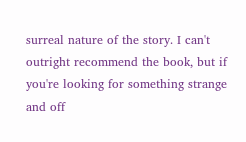surreal nature of the story. I can't outright recommend the book, but if you're looking for something strange and off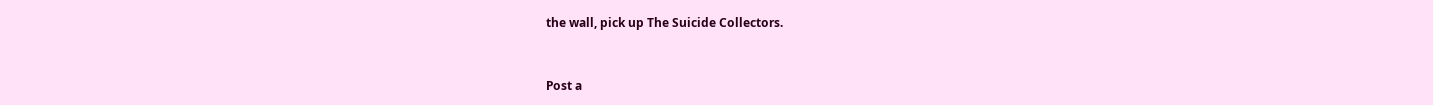the wall, pick up The Suicide Collectors.


Post a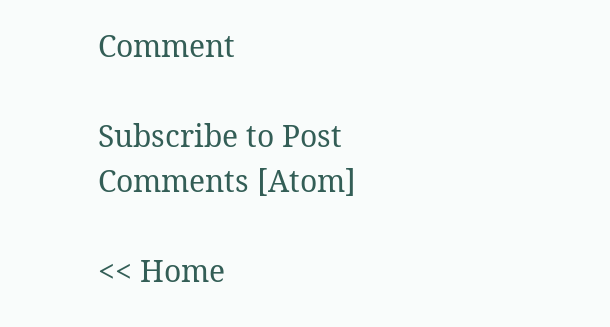Comment

Subscribe to Post Comments [Atom]

<< Home